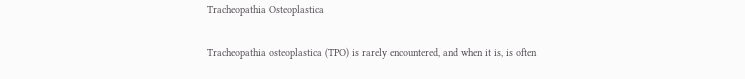Tracheopathia Osteoplastica

Tracheopathia osteoplastica (TPO) is rarely encountered, and when it is, is often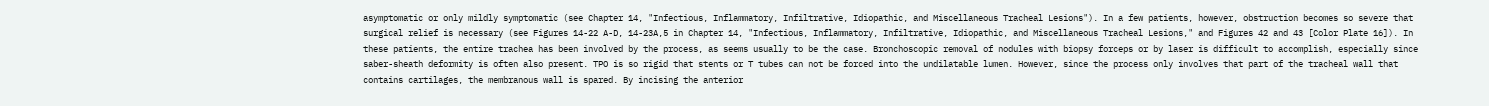asymptomatic or only mildly symptomatic (see Chapter 14, "Infectious, Inflammatory, Infiltrative, Idiopathic, and Miscellaneous Tracheal Lesions"). In a few patients, however, obstruction becomes so severe that surgical relief is necessary (see Figures 14-22 A-D, 14-23A,5 in Chapter 14, "Infectious, Inflammatory, Infiltrative, Idiopathic, and Miscellaneous Tracheal Lesions," and Figures 42 and 43 [Color Plate 16]). In these patients, the entire trachea has been involved by the process, as seems usually to be the case. Bronchoscopic removal of nodules with biopsy forceps or by laser is difficult to accomplish, especially since saber-sheath deformity is often also present. TPO is so rigid that stents or T tubes can not be forced into the undilatable lumen. However, since the process only involves that part of the tracheal wall that contains cartilages, the membranous wall is spared. By incising the anterior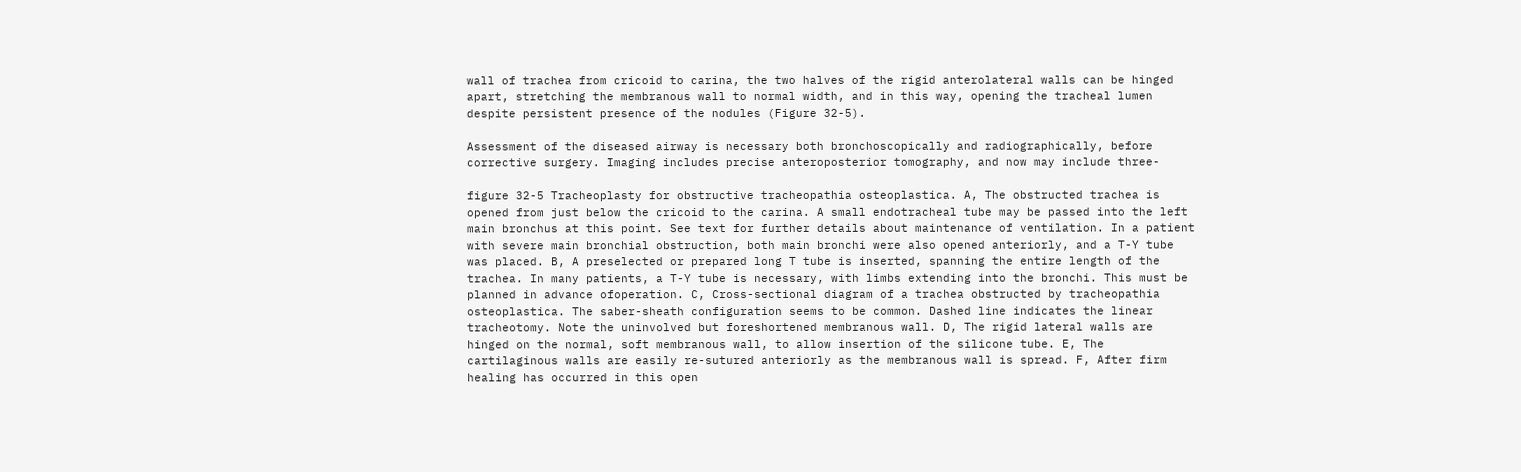wall of trachea from cricoid to carina, the two halves of the rigid anterolateral walls can be hinged apart, stretching the membranous wall to normal width, and in this way, opening the tracheal lumen despite persistent presence of the nodules (Figure 32-5).

Assessment of the diseased airway is necessary both bronchoscopically and radiographically, before corrective surgery. Imaging includes precise anteroposterior tomography, and now may include three-

figure 32-5 Tracheoplasty for obstructive tracheopathia osteoplastica. A, The obstructed trachea is opened from just below the cricoid to the carina. A small endotracheal tube may be passed into the left main bronchus at this point. See text for further details about maintenance of ventilation. In a patient with severe main bronchial obstruction, both main bronchi were also opened anteriorly, and a T-Y tube was placed. B, A preselected or prepared long T tube is inserted, spanning the entire length of the trachea. In many patients, a T-Y tube is necessary, with limbs extending into the bronchi. This must be planned in advance ofoperation. C, Cross-sectional diagram of a trachea obstructed by tracheopathia osteoplastica. The saber-sheath configuration seems to be common. Dashed line indicates the linear tracheotomy. Note the uninvolved but foreshortened membranous wall. D, The rigid lateral walls are hinged on the normal, soft membranous wall, to allow insertion of the silicone tube. E, The cartilaginous walls are easily re-sutured anteriorly as the membranous wall is spread. F, After firm healing has occurred in this open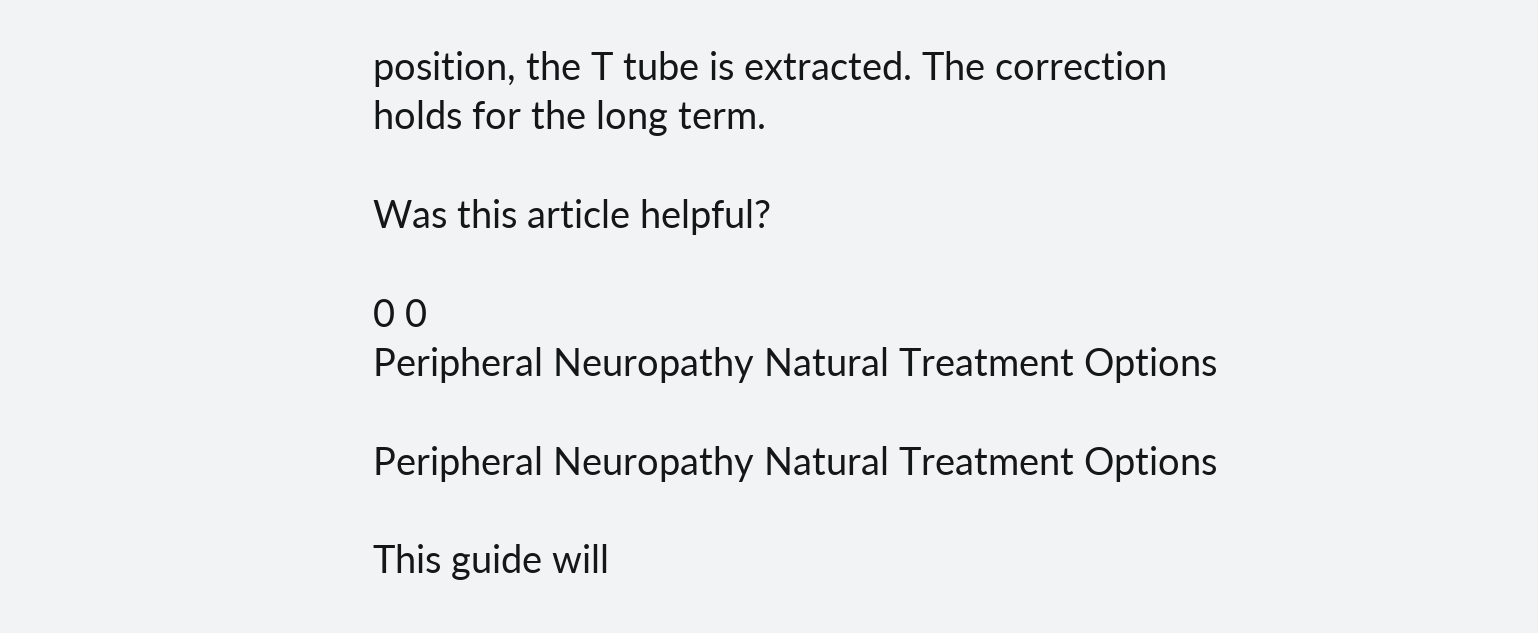position, the T tube is extracted. The correction holds for the long term.

Was this article helpful?

0 0
Peripheral Neuropathy Natural Treatment Options

Peripheral Neuropathy Natural Treatment Options

This guide will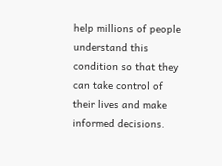help millions of people understand this condition so that they can take control of their lives and make informed decisions.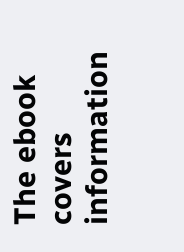The ebook covers information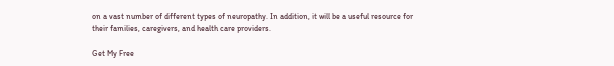on a vast number of different types of neuropathy. In addition, it will be a useful resource for their families, caregivers, and health care providers.

Get My Free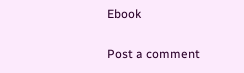Ebook

Post a comment